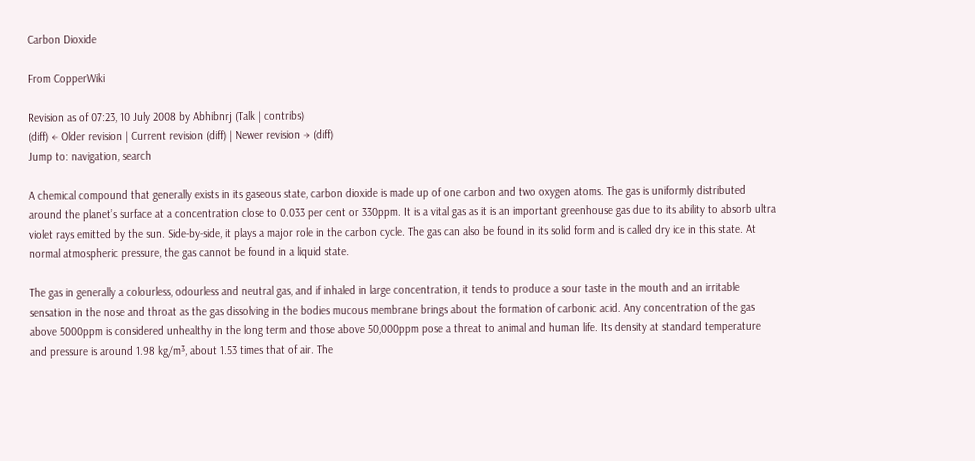Carbon Dioxide

From CopperWiki

Revision as of 07:23, 10 July 2008 by Abhibnrj (Talk | contribs)
(diff) ← Older revision | Current revision (diff) | Newer revision → (diff)
Jump to: navigation, search

A chemical compound that generally exists in its gaseous state, carbon dioxide is made up of one carbon and two oxygen atoms. The gas is uniformly distributed around the planet’s surface at a concentration close to 0.033 per cent or 330ppm. It is a vital gas as it is an important greenhouse gas due to its ability to absorb ultra violet rays emitted by the sun. Side-by-side, it plays a major role in the carbon cycle. The gas can also be found in its solid form and is called dry ice in this state. At normal atmospheric pressure, the gas cannot be found in a liquid state.

The gas in generally a colourless, odourless and neutral gas, and if inhaled in large concentration, it tends to produce a sour taste in the mouth and an irritable sensation in the nose and throat as the gas dissolving in the bodies mucous membrane brings about the formation of carbonic acid. Any concentration of the gas above 5000ppm is considered unhealthy in the long term and those above 50,000ppm pose a threat to animal and human life. Its density at standard temperature and pressure is around 1.98 kg/m³, about 1.53 times that of air. The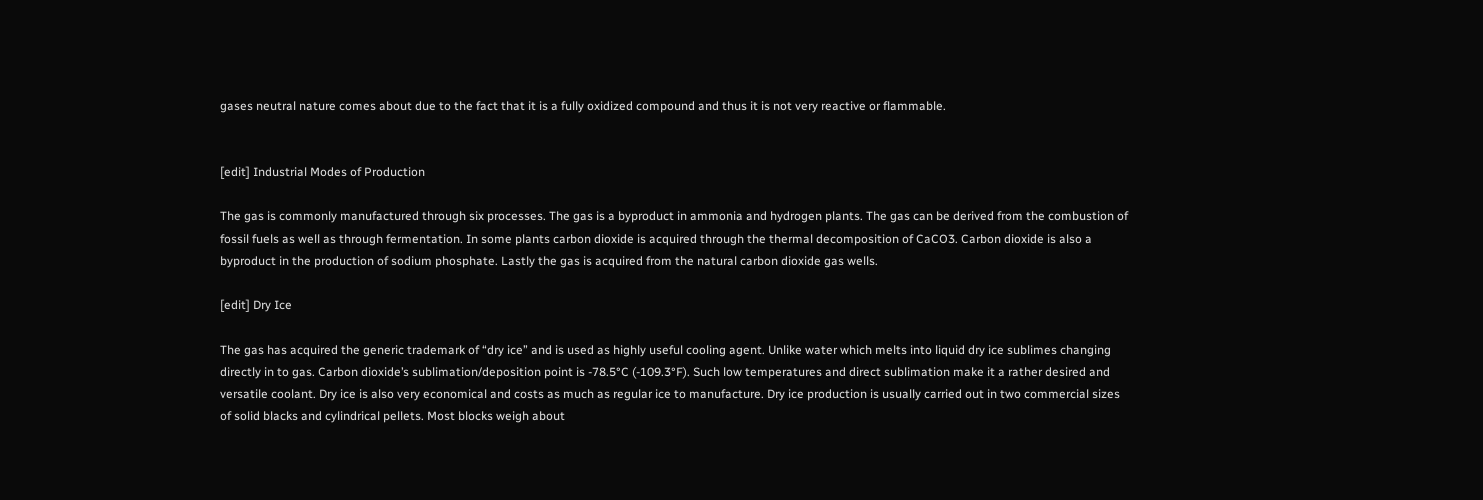gases neutral nature comes about due to the fact that it is a fully oxidized compound and thus it is not very reactive or flammable.


[edit] Industrial Modes of Production

The gas is commonly manufactured through six processes. The gas is a byproduct in ammonia and hydrogen plants. The gas can be derived from the combustion of fossil fuels as well as through fermentation. In some plants carbon dioxide is acquired through the thermal decomposition of CaCO3. Carbon dioxide is also a byproduct in the production of sodium phosphate. Lastly the gas is acquired from the natural carbon dioxide gas wells.

[edit] Dry Ice

The gas has acquired the generic trademark of “dry ice” and is used as highly useful cooling agent. Unlike water which melts into liquid dry ice sublimes changing directly in to gas. Carbon dioxide’s sublimation/deposition point is -78.5°C (-109.3°F). Such low temperatures and direct sublimation make it a rather desired and versatile coolant. Dry ice is also very economical and costs as much as regular ice to manufacture. Dry ice production is usually carried out in two commercial sizes of solid blacks and cylindrical pellets. Most blocks weigh about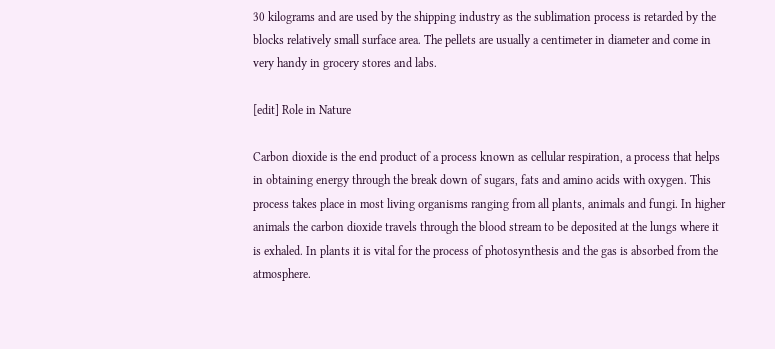30 kilograms and are used by the shipping industry as the sublimation process is retarded by the blocks relatively small surface area. The pellets are usually a centimeter in diameter and come in very handy in grocery stores and labs.

[edit] Role in Nature

Carbon dioxide is the end product of a process known as cellular respiration, a process that helps in obtaining energy through the break down of sugars, fats and amino acids with oxygen. This process takes place in most living organisms ranging from all plants, animals and fungi. In higher animals the carbon dioxide travels through the blood stream to be deposited at the lungs where it is exhaled. In plants it is vital for the process of photosynthesis and the gas is absorbed from the atmosphere.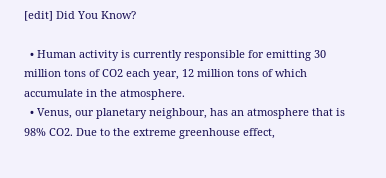[edit] Did You Know?

  • Human activity is currently responsible for emitting 30 million tons of CO2 each year, 12 million tons of which accumulate in the atmosphere.
  • Venus, our planetary neighbour, has an atmosphere that is 98% CO2. Due to the extreme greenhouse effect,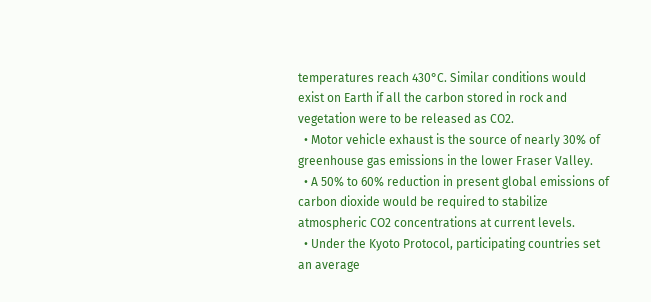temperatures reach 430°C. Similar conditions would exist on Earth if all the carbon stored in rock and vegetation were to be released as CO2.
  • Motor vehicle exhaust is the source of nearly 30% of greenhouse gas emissions in the lower Fraser Valley.
  • A 50% to 60% reduction in present global emissions of carbon dioxide would be required to stabilize atmospheric CO2 concentrations at current levels.
  • Under the Kyoto Protocol, participating countries set an average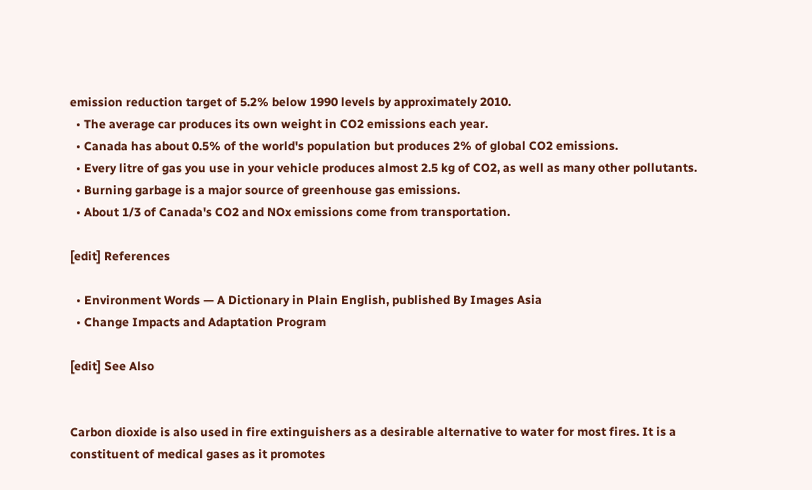emission reduction target of 5.2% below 1990 levels by approximately 2010.
  • The average car produces its own weight in CO2 emissions each year.
  • Canada has about 0.5% of the world's population but produces 2% of global CO2 emissions.
  • Every litre of gas you use in your vehicle produces almost 2.5 kg of CO2, as well as many other pollutants.
  • Burning garbage is a major source of greenhouse gas emissions.
  • About 1/3 of Canada's CO2 and NOx emissions come from transportation.

[edit] References

  • Environment Words — A Dictionary in Plain English, published By Images Asia
  • Change Impacts and Adaptation Program

[edit] See Also


Carbon dioxide is also used in fire extinguishers as a desirable alternative to water for most fires. It is a constituent of medical gases as it promotes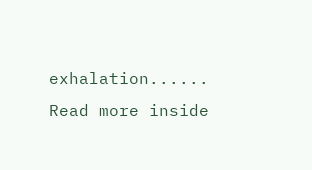exhalation...... Read more inside